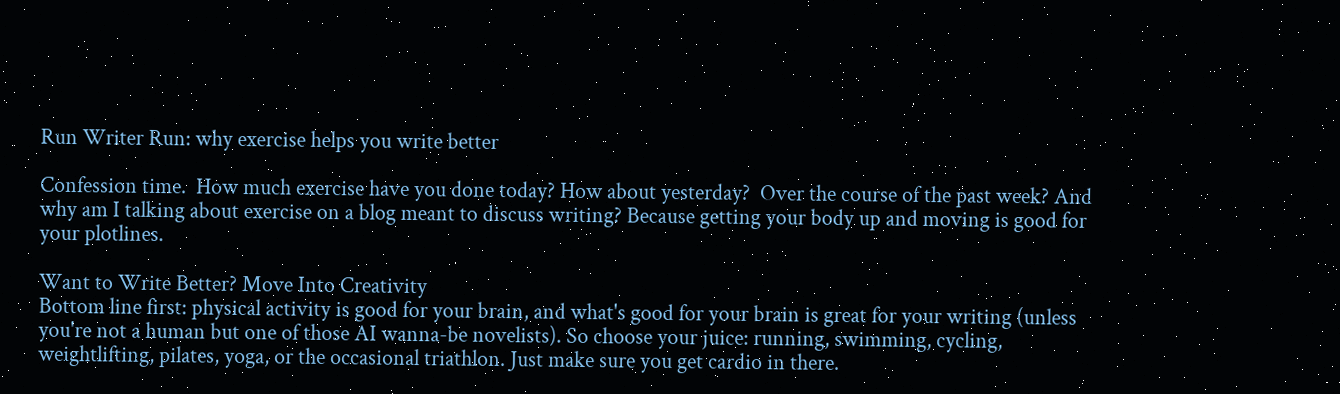Run Writer Run: why exercise helps you write better

Confession time.  How much exercise have you done today? How about yesterday?  Over the course of the past week? And why am I talking about exercise on a blog meant to discuss writing? Because getting your body up and moving is good for your plotlines.

Want to Write Better? Move Into Creativity
Bottom line first: physical activity is good for your brain, and what's good for your brain is great for your writing (unless you're not a human but one of those AI wanna-be novelists). So choose your juice: running, swimming, cycling, weightlifting, pilates, yoga, or the occasional triathlon. Just make sure you get cardio in there.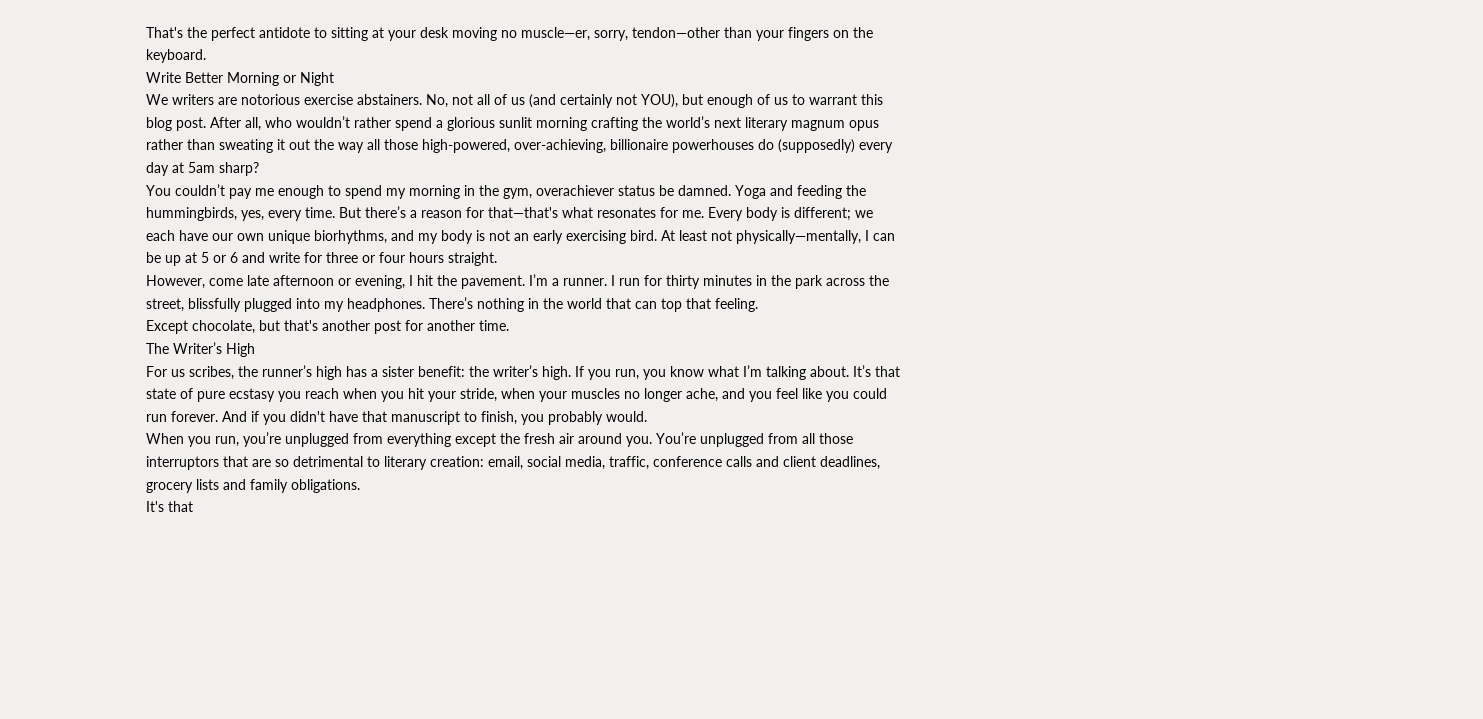That's the perfect antidote to sitting at your desk moving no muscle—er, sorry, tendon—other than your fingers on the keyboard.
Write Better Morning or Night
We writers are notorious exercise abstainers. No, not all of us (and certainly not YOU), but enough of us to warrant this blog post. After all, who wouldn’t rather spend a glorious sunlit morning crafting the world’s next literary magnum opus rather than sweating it out the way all those high-powered, over-achieving, billionaire powerhouses do (supposedly) every day at 5am sharp?
You couldn’t pay me enough to spend my morning in the gym, overachiever status be damned. Yoga and feeding the hummingbirds, yes, every time. But there’s a reason for that—that's what resonates for me. Every body is different; we each have our own unique biorhythms, and my body is not an early exercising bird. At least not physically—mentally, I can be up at 5 or 6 and write for three or four hours straight.
However, come late afternoon or evening, I hit the pavement. I’m a runner. I run for thirty minutes in the park across the street, blissfully plugged into my headphones. There’s nothing in the world that can top that feeling.
Except chocolate, but that's another post for another time.
The Writer’s High
For us scribes, the runner’s high has a sister benefit: the writer’s high. If you run, you know what I’m talking about. It’s that state of pure ecstasy you reach when you hit your stride, when your muscles no longer ache, and you feel like you could run forever. And if you didn't have that manuscript to finish, you probably would.
When you run, you’re unplugged from everything except the fresh air around you. You’re unplugged from all those interruptors that are so detrimental to literary creation: email, social media, traffic, conference calls and client deadlines, grocery lists and family obligations.
It's that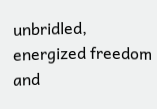unbridled, energized freedom and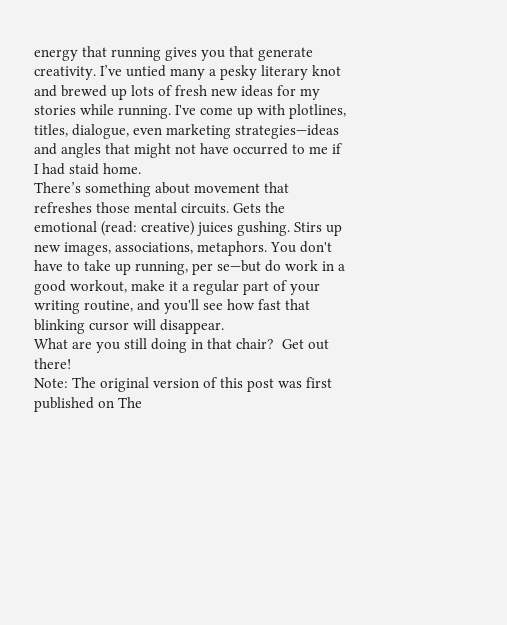energy that running gives you that generate creativity. I’ve untied many a pesky literary knot and brewed up lots of fresh new ideas for my stories while running. I've come up with plotlines, titles, dialogue, even marketing strategies—ideas and angles that might not have occurred to me if I had staid home.
There’s something about movement that refreshes those mental circuits. Gets the emotional (read: creative) juices gushing. Stirs up new images, associations, metaphors. You don't have to take up running, per se—but do work in a good workout, make it a regular part of your writing routine, and you'll see how fast that blinking cursor will disappear.
What are you still doing in that chair?  Get out there!
Note: The original version of this post was first published on The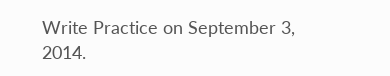Write Practice on September 3, 2014.